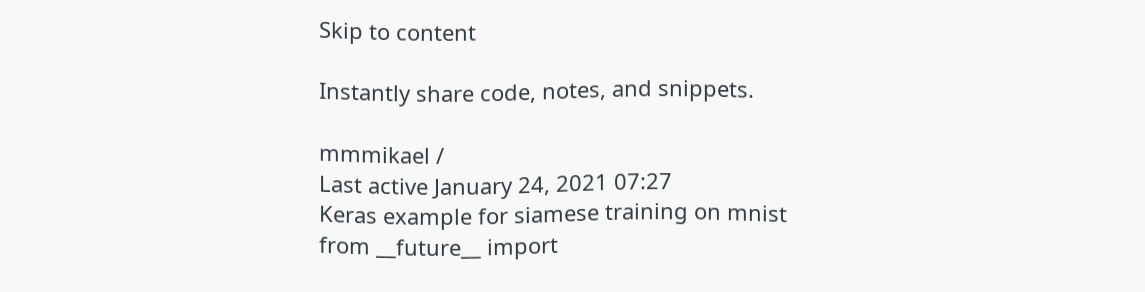Skip to content

Instantly share code, notes, and snippets.

mmmikael /
Last active January 24, 2021 07:27
Keras example for siamese training on mnist
from __future__ import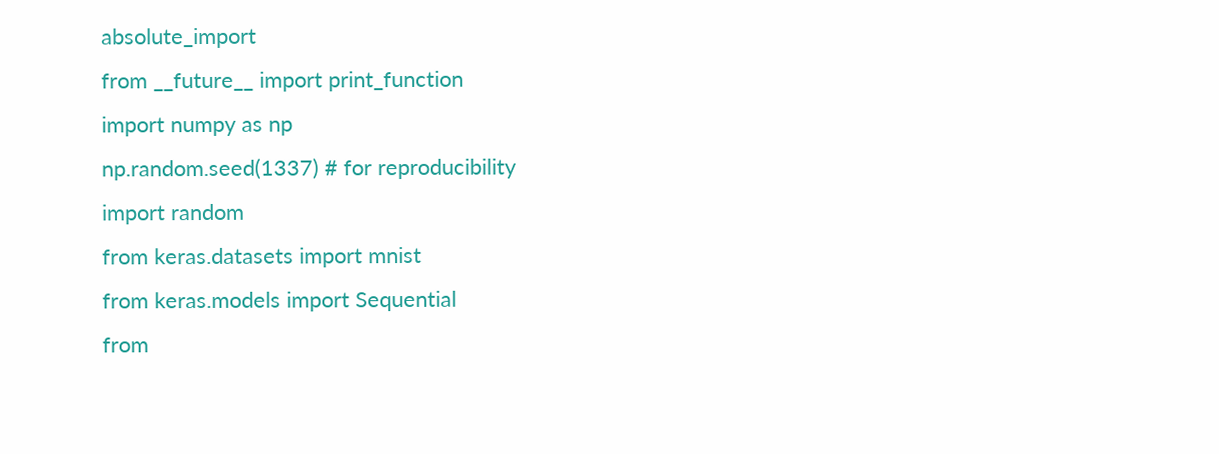absolute_import
from __future__ import print_function
import numpy as np
np.random.seed(1337) # for reproducibility
import random
from keras.datasets import mnist
from keras.models import Sequential
from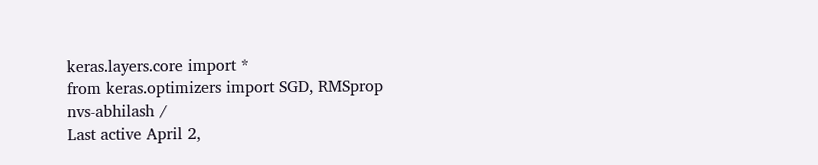keras.layers.core import *
from keras.optimizers import SGD, RMSprop
nvs-abhilash /
Last active April 2,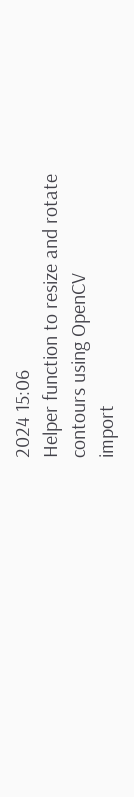2024 15:06
Helper function to resize and rotate contours using OpenCV
import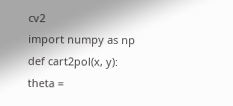cv2
import numpy as np
def cart2pol(x, y):
theta =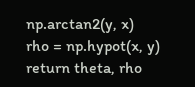np.arctan2(y, x)
rho = np.hypot(x, y)
return theta, rho